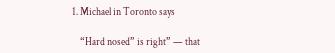1. Michael in Toronto says

    “Hard nosed” is right” — that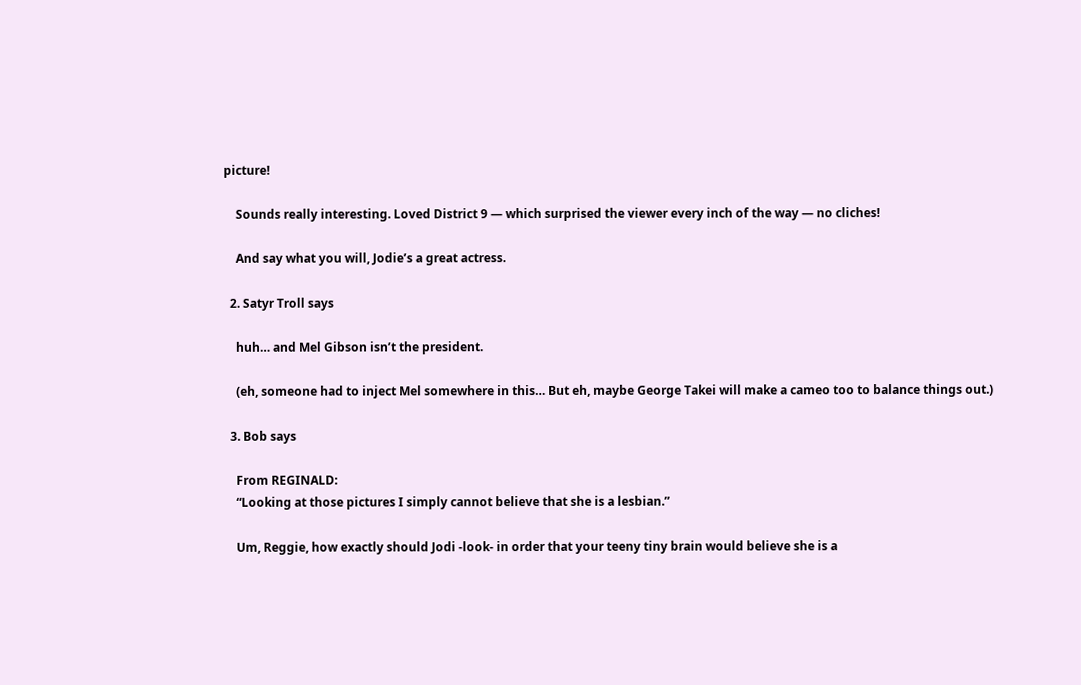picture!

    Sounds really interesting. Loved District 9 — which surprised the viewer every inch of the way — no cliches!

    And say what you will, Jodie’s a great actress.

  2. Satyr Troll says

    huh… and Mel Gibson isn’t the president.

    (eh, someone had to inject Mel somewhere in this… But eh, maybe George Takei will make a cameo too to balance things out.)

  3. Bob says

    From REGINALD:
    “Looking at those pictures I simply cannot believe that she is a lesbian.”

    Um, Reggie, how exactly should Jodi -look- in order that your teeny tiny brain would believe she is a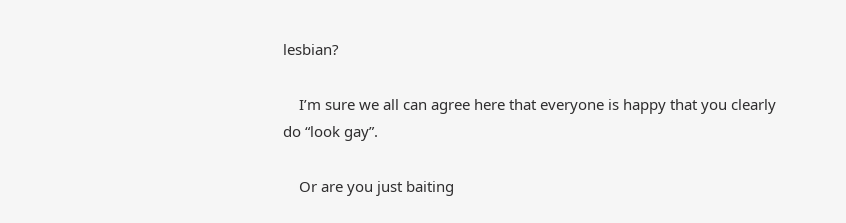lesbian?

    I’m sure we all can agree here that everyone is happy that you clearly do “look gay”.

    Or are you just baiting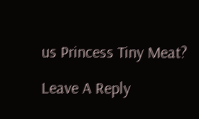us Princess Tiny Meat?

Leave A Reply